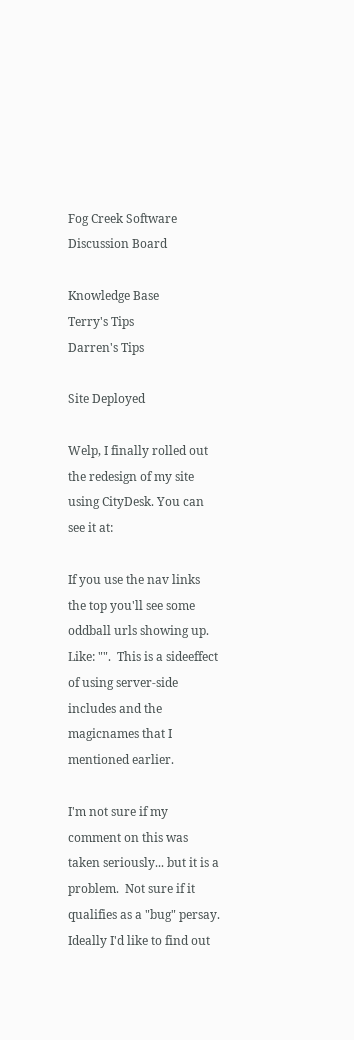Fog Creek Software
Discussion Board

Knowledge Base
Terry's Tips
Darren's Tips

Site Deployed

Welp, I finally rolled out the redesign of my site using CityDesk. You can see it at:

If you use the nav links the top you'll see some oddball urls showing up.  Like: "".  This is a sideeffect of using server-side includes and the magicnames that I mentioned earlier.

I'm not sure if my comment on this was taken seriously... but it is a problem.  Not sure if it qualifies as a "bug" persay.  Ideally I'd like to find out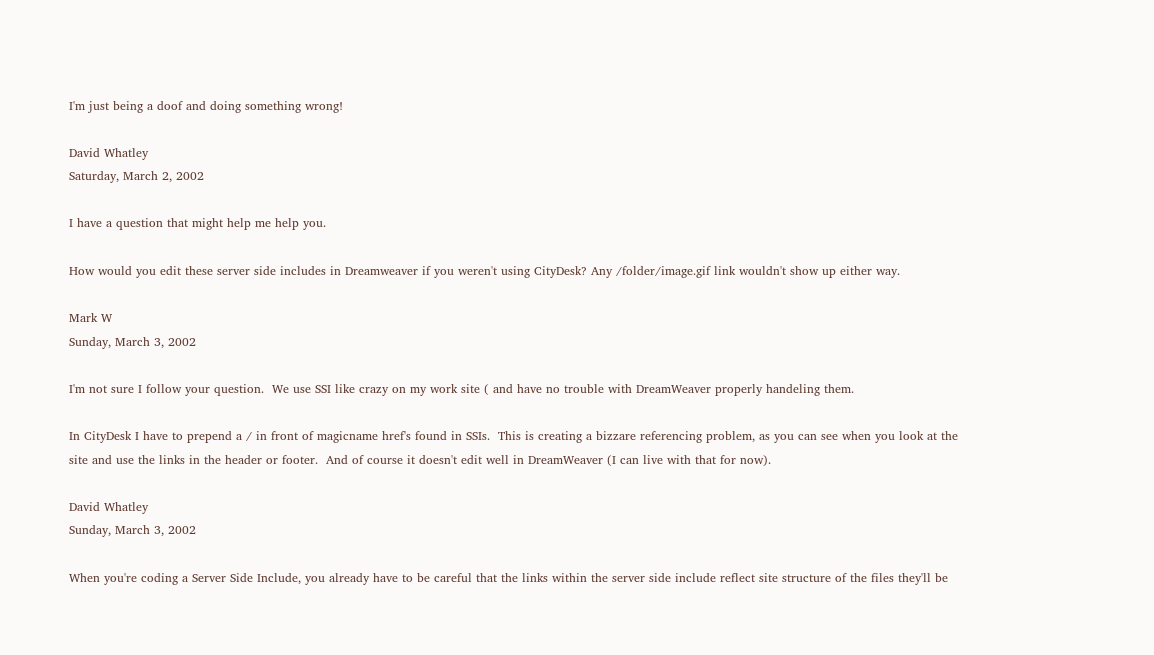I'm just being a doof and doing something wrong!

David Whatley
Saturday, March 2, 2002

I have a question that might help me help you.

How would you edit these server side includes in Dreamweaver if you weren't using CityDesk? Any /folder/image.gif link wouldn't show up either way.

Mark W
Sunday, March 3, 2002

I'm not sure I follow your question.  We use SSI like crazy on my work site ( and have no trouble with DreamWeaver properly handeling them.

In CityDesk I have to prepend a / in front of magicname href's found in SSIs.  This is creating a bizzare referencing problem, as you can see when you look at the site and use the links in the header or footer.  And of course it doesn't edit well in DreamWeaver (I can live with that for now).

David Whatley
Sunday, March 3, 2002

When you're coding a Server Side Include, you already have to be careful that the links within the server side include reflect site structure of the files they'll be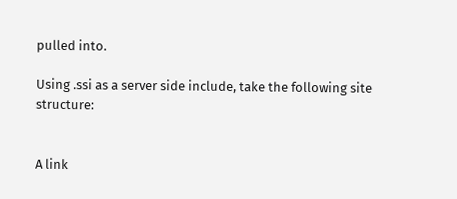pulled into.

Using .ssi as a server side include, take the following site structure:


A link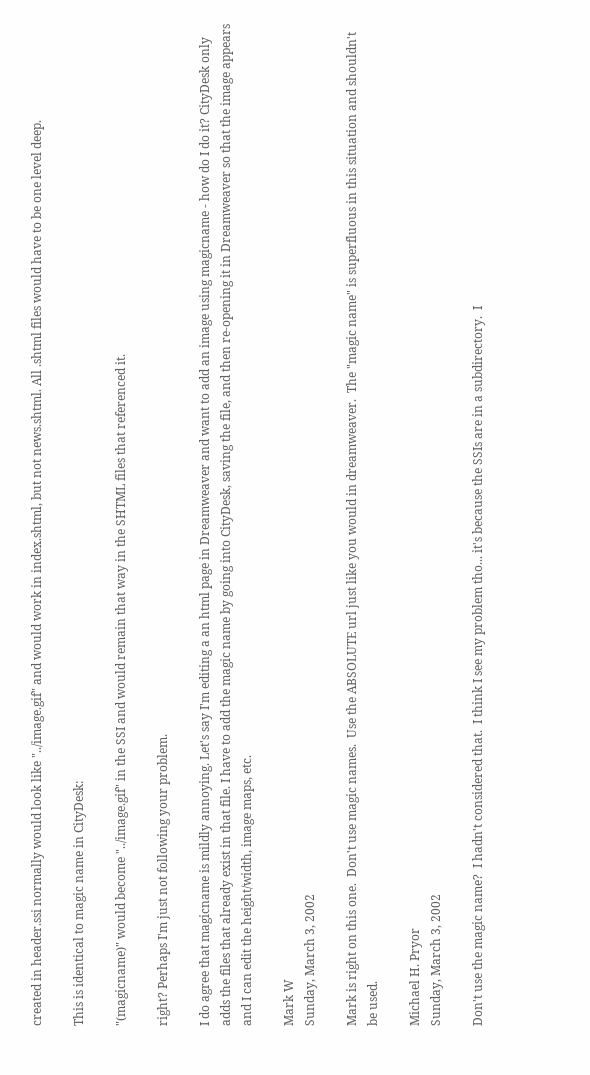created in header.ssi normally would look like "../image.gif" and would work in index.shtml, but not news.shtml. All .shtml files would have to be one level deep.

This is identical to magic name in CityDesk:

"(magicname)" would become "../image.gif" in the SSI and would remain that way in the SHTML files that referenced it.

right? Perhaps I'm just not following your problem.

I do agree that magicname is mildly annoying. Let's say I'm editing a an html page in Dreamweaver and want to add an image using magicname - how do I do it? CityDesk only adds the files that already exist in that file. I have to add the magic name by going into CityDesk, saving the file, and then re-opening it in Dreamweaver so that the image appears and I can edit the height/width, image maps, etc.

Mark W
Sunday, March 3, 2002

Mark is right on this one.  Don't use magic names.  Use the ABSOLUTE url just like you would in dreamweaver.  The "magic name" is superfluous in this situation and shouldn't be used.

Michael H. Pryor
Sunday, March 3, 2002

Don't use the magic name?  I hadn't considered that.  I think I see my problem tho... it's because the SSIs are in a subdirectory.  I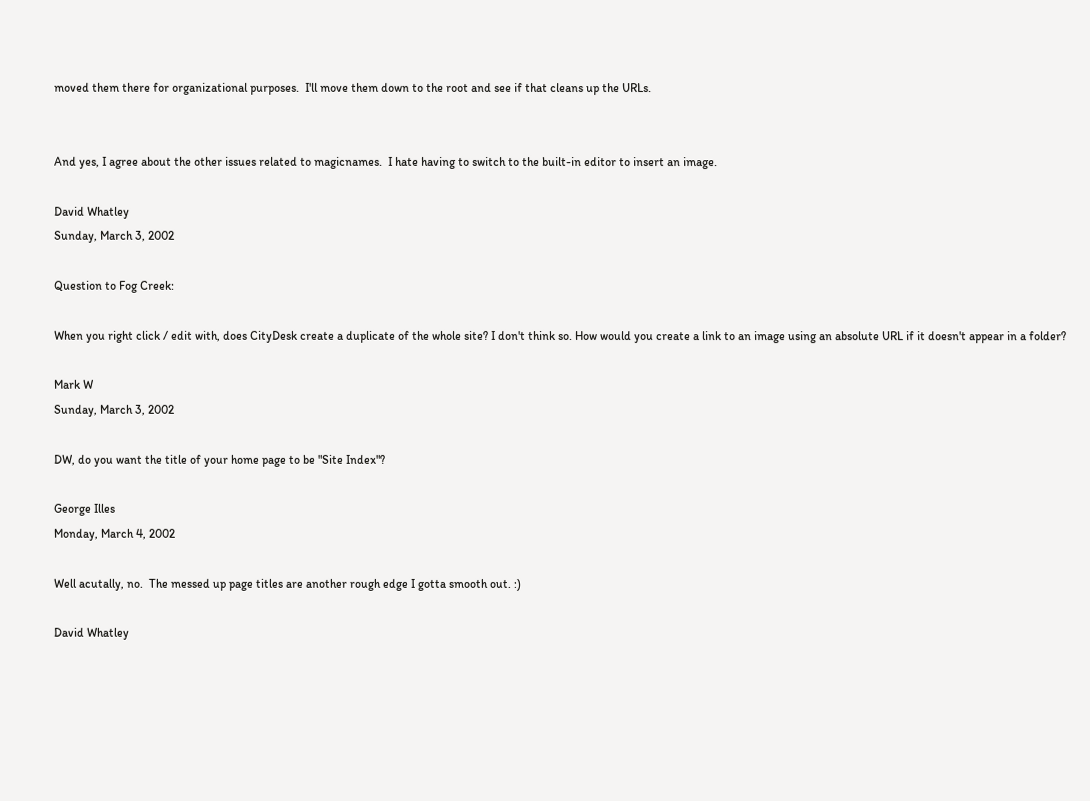moved them there for organizational purposes.  I'll move them down to the root and see if that cleans up the URLs.


And yes, I agree about the other issues related to magicnames.  I hate having to switch to the built-in editor to insert an image.

David Whatley
Sunday, March 3, 2002

Question to Fog Creek:

When you right click / edit with, does CityDesk create a duplicate of the whole site? I don't think so. How would you create a link to an image using an absolute URL if it doesn't appear in a folder?

Mark W
Sunday, March 3, 2002

DW, do you want the title of your home page to be "Site Index"?

George Illes
Monday, March 4, 2002

Well acutally, no.  The messed up page titles are another rough edge I gotta smooth out. :)

David Whatley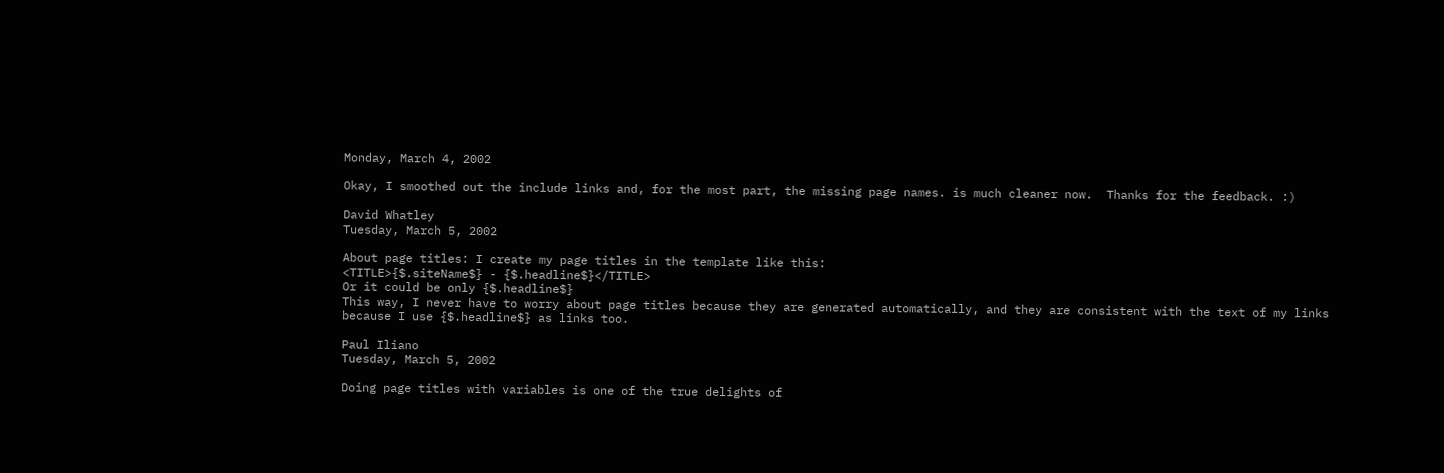Monday, March 4, 2002

Okay, I smoothed out the include links and, for the most part, the missing page names. is much cleaner now.  Thanks for the feedback. :)

David Whatley
Tuesday, March 5, 2002

About page titles: I create my page titles in the template like this:
<TITLE>{$.siteName$} - {$.headline$}</TITLE>
Or it could be only {$.headline$}
This way, I never have to worry about page titles because they are generated automatically, and they are consistent with the text of my links because I use {$.headline$} as links too.

Paul Iliano
Tuesday, March 5, 2002

Doing page titles with variables is one of the true delights of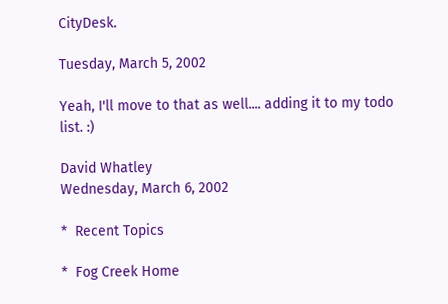CityDesk.

Tuesday, March 5, 2002

Yeah, I'll move to that as well.... adding it to my todo list. :)

David Whatley
Wednesday, March 6, 2002

*  Recent Topics

*  Fog Creek Home